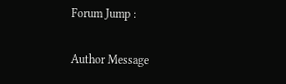Forum Jump :

Author Message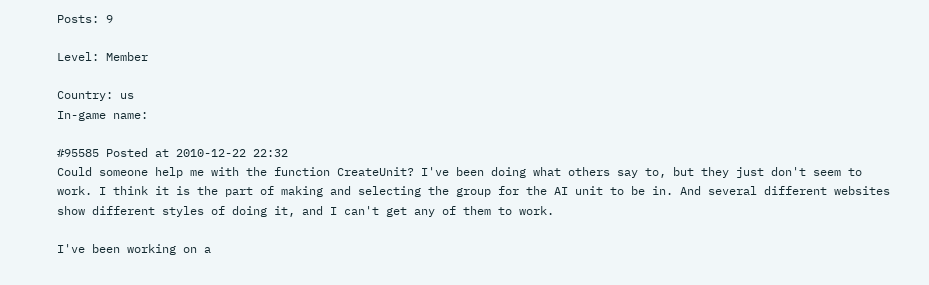Posts: 9

Level: Member

Country: us
In-game name:

#95585 Posted at 2010-12-22 22:32
Could someone help me with the function CreateUnit? I've been doing what others say to, but they just don't seem to work. I think it is the part of making and selecting the group for the AI unit to be in. And several different websites show different styles of doing it, and I can't get any of them to work.

I've been working on a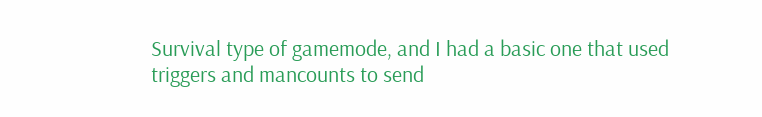Survival type of gamemode, and I had a basic one that used triggers and mancounts to send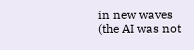in new waves (the AI was not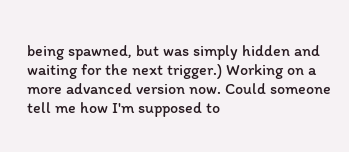being spawned, but was simply hidden and waiting for the next trigger.) Working on a more advanced version now. Could someone tell me how I'm supposed to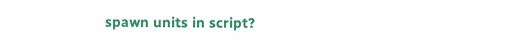spawn units in script?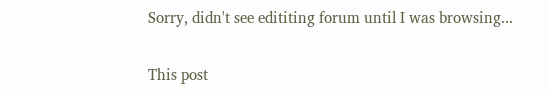Sorry, didn't see edititing forum until I was browsing...

This post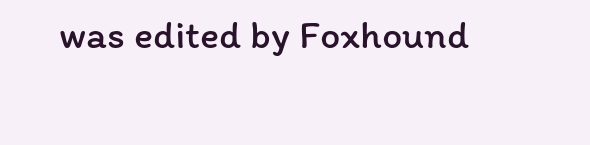was edited by Foxhound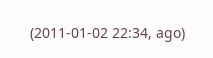(2011-01-02 22:34, ago)